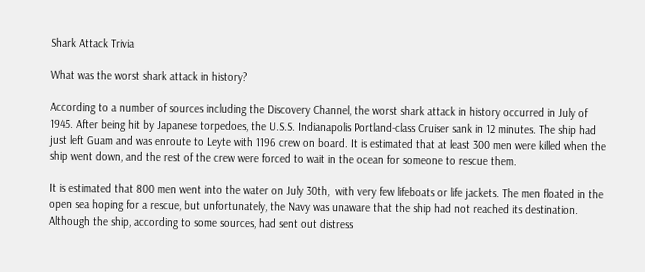Shark Attack Trivia

What was the worst shark attack in history?

According to a number of sources including the Discovery Channel, the worst shark attack in history occurred in July of 1945. After being hit by Japanese torpedoes, the U.S.S. Indianapolis Portland-class Cruiser sank in 12 minutes. The ship had just left Guam and was enroute to Leyte with 1196 crew on board. It is estimated that at least 300 men were killed when the ship went down, and the rest of the crew were forced to wait in the ocean for someone to rescue them.

It is estimated that 800 men went into the water on July 30th,  with very few lifeboats or life jackets. The men floated in the open sea hoping for a rescue, but unfortunately, the Navy was unaware that the ship had not reached its destination.  Although the ship, according to some sources, had sent out distress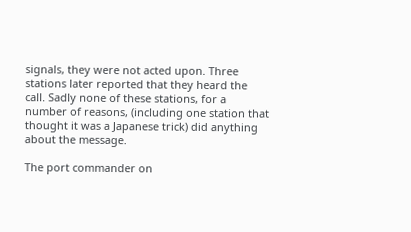signals, they were not acted upon. Three stations later reported that they heard the call. Sadly none of these stations, for a number of reasons, (including one station that thought it was a Japanese trick) did anything about the message.

The port commander on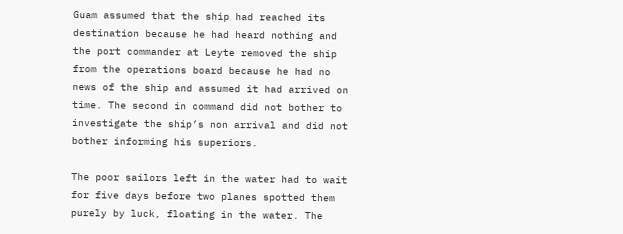Guam assumed that the ship had reached its destination because he had heard nothing and the port commander at Leyte removed the ship from the operations board because he had no news of the ship and assumed it had arrived on time. The second in command did not bother to investigate the ship’s non arrival and did not bother informing his superiors.

The poor sailors left in the water had to wait for five days before two planes spotted them purely by luck, floating in the water. The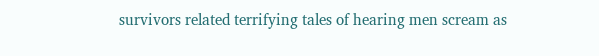survivors related terrifying tales of hearing men scream as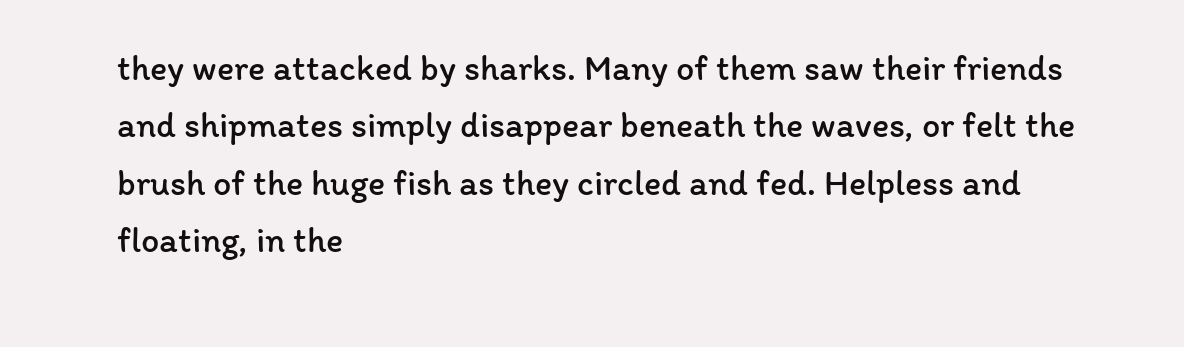they were attacked by sharks. Many of them saw their friends and shipmates simply disappear beneath the waves, or felt the brush of the huge fish as they circled and fed. Helpless and floating, in the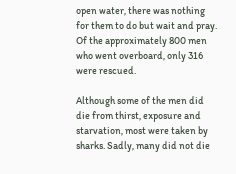open water, there was nothing for them to do but wait and pray. Of the approximately 800 men who went overboard, only 316 were rescued.

Although some of the men did die from thirst, exposure and starvation, most were taken by sharks. Sadly, many did not die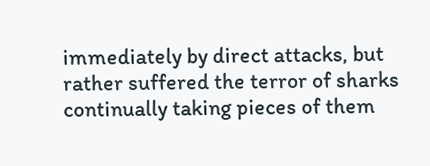immediately by direct attacks, but rather suffered the terror of sharks continually taking pieces of them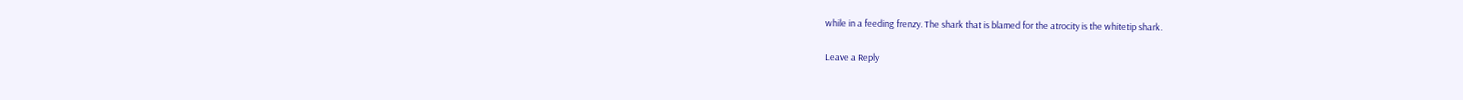while in a feeding frenzy. The shark that is blamed for the atrocity is the whitetip shark.

Leave a Reply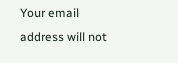Your email address will not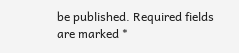be published. Required fields are marked *